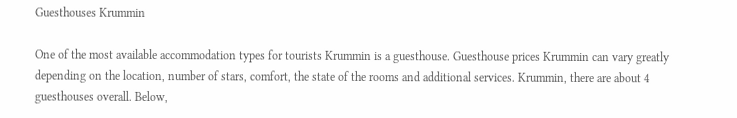Guesthouses Krummin

One of the most available accommodation types for tourists Krummin is a guesthouse. Guesthouse prices Krummin can vary greatly depending on the location, number of stars, comfort, the state of the rooms and additional services. Krummin, there are about 4 guesthouses overall. Below,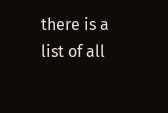there is a list of all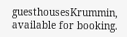guesthousesKrummin, available for booking.